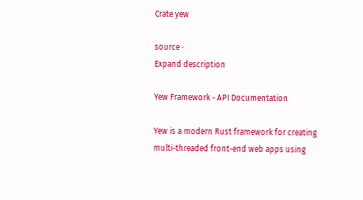Crate yew

source ·
Expand description

Yew Framework - API Documentation

Yew is a modern Rust framework for creating multi-threaded front-end web apps using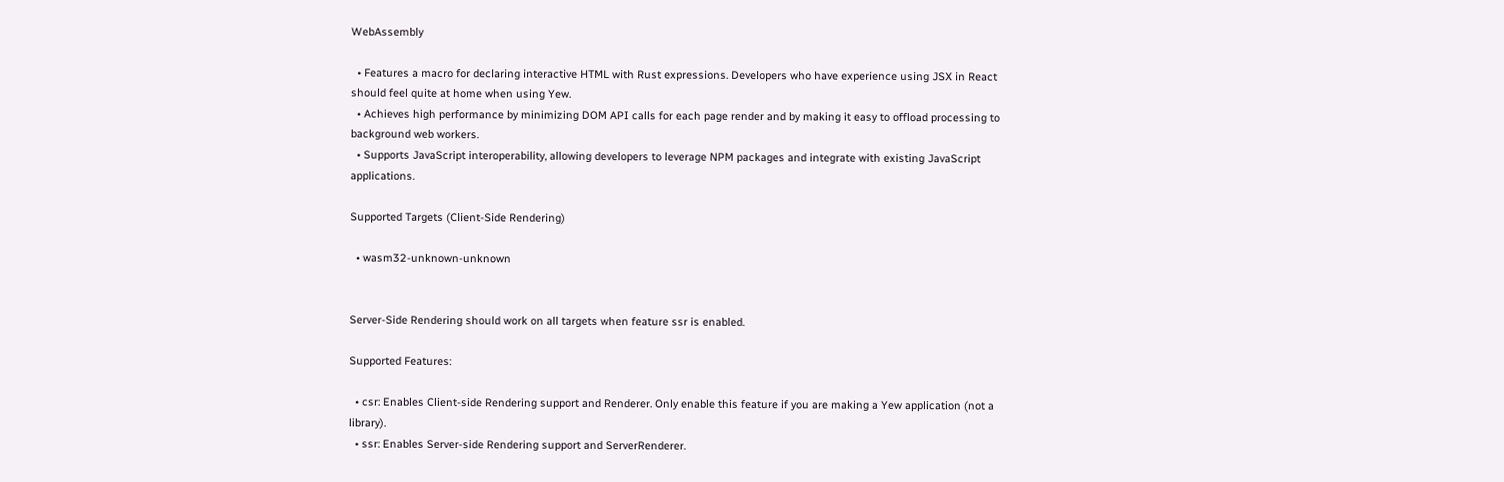WebAssembly

  • Features a macro for declaring interactive HTML with Rust expressions. Developers who have experience using JSX in React should feel quite at home when using Yew.
  • Achieves high performance by minimizing DOM API calls for each page render and by making it easy to offload processing to background web workers.
  • Supports JavaScript interoperability, allowing developers to leverage NPM packages and integrate with existing JavaScript applications.

Supported Targets (Client-Side Rendering)

  • wasm32-unknown-unknown


Server-Side Rendering should work on all targets when feature ssr is enabled.

Supported Features:

  • csr: Enables Client-side Rendering support and Renderer. Only enable this feature if you are making a Yew application (not a library).
  • ssr: Enables Server-side Rendering support and ServerRenderer.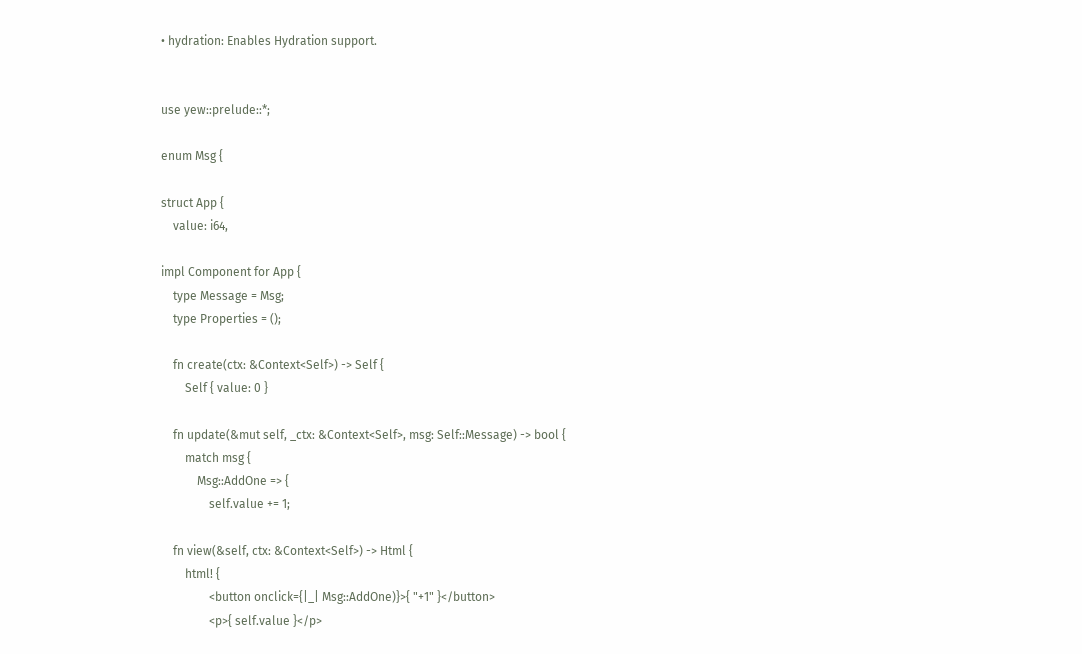• hydration: Enables Hydration support.


use yew::prelude::*;

enum Msg {

struct App {
    value: i64,

impl Component for App {
    type Message = Msg;
    type Properties = ();

    fn create(ctx: &Context<Self>) -> Self {
        Self { value: 0 }

    fn update(&mut self, _ctx: &Context<Self>, msg: Self::Message) -> bool {
        match msg {
            Msg::AddOne => {
                self.value += 1;

    fn view(&self, ctx: &Context<Self>) -> Html {
        html! {
                <button onclick={|_| Msg::AddOne)}>{ "+1" }</button>
                <p>{ self.value }</p>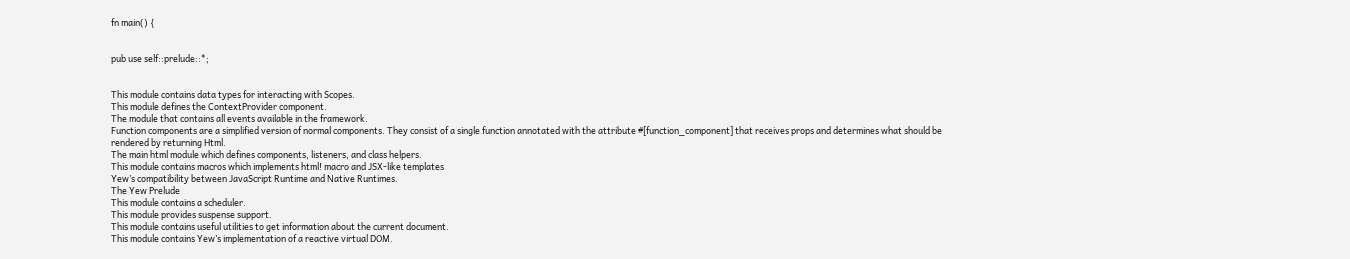fn main() {


pub use self::prelude::*;


This module contains data types for interacting with Scopes.
This module defines the ContextProvider component.
The module that contains all events available in the framework.
Function components are a simplified version of normal components. They consist of a single function annotated with the attribute #[function_component] that receives props and determines what should be rendered by returning Html.
The main html module which defines components, listeners, and class helpers.
This module contains macros which implements html! macro and JSX-like templates
Yew’s compatibility between JavaScript Runtime and Native Runtimes.
The Yew Prelude
This module contains a scheduler.
This module provides suspense support.
This module contains useful utilities to get information about the current document.
This module contains Yew’s implementation of a reactive virtual DOM.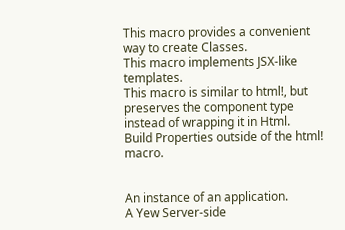This macro provides a convenient way to create Classes.
This macro implements JSX-like templates.
This macro is similar to html!, but preserves the component type instead of wrapping it in Html.
Build Properties outside of the html! macro.


An instance of an application.
A Yew Server-side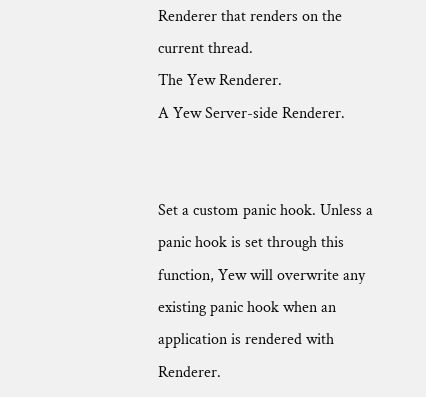Renderer that renders on the current thread.
The Yew Renderer.
A Yew Server-side Renderer.


Set a custom panic hook. Unless a panic hook is set through this function, Yew will overwrite any existing panic hook when an application is rendered with Renderer.